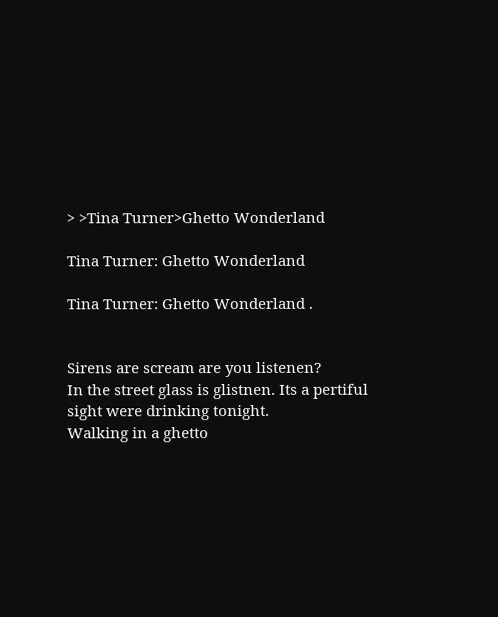> >Tina Turner>Ghetto Wonderland

Tina Turner: Ghetto Wonderland

Tina Turner: Ghetto Wonderland .


Sirens are scream are you listenen?
In the street glass is glistnen. Its a pertiful sight were drinking tonight.
Walking in a ghetto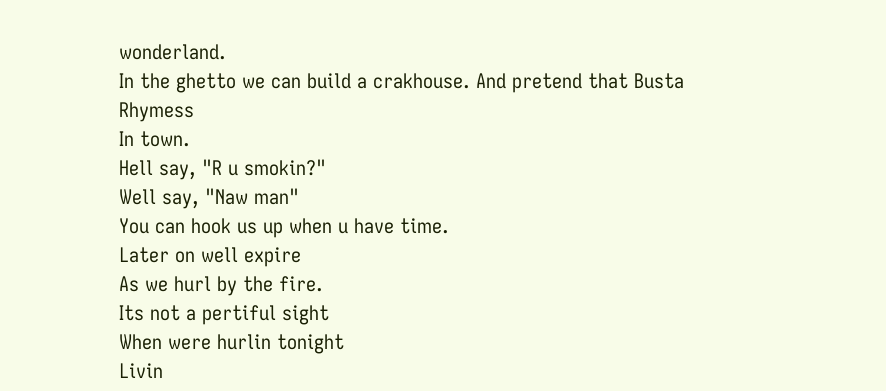wonderland.
In the ghetto we can build a crakhouse. And pretend that Busta Rhymess
In town.
Hell say, "R u smokin?"
Well say, "Naw man"
You can hook us up when u have time.
Later on well expire
As we hurl by the fire.
Its not a pertiful sight
When were hurlin tonight
Livin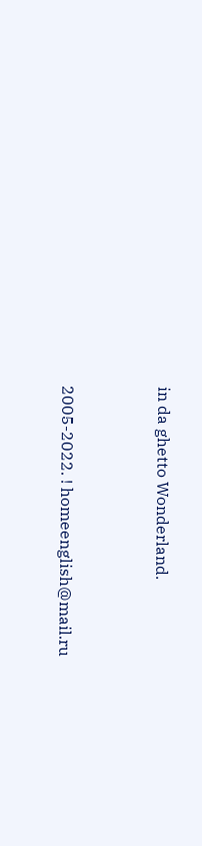in da ghetto Wonderland.



2005-2022. ! homeenglish@mail.ru